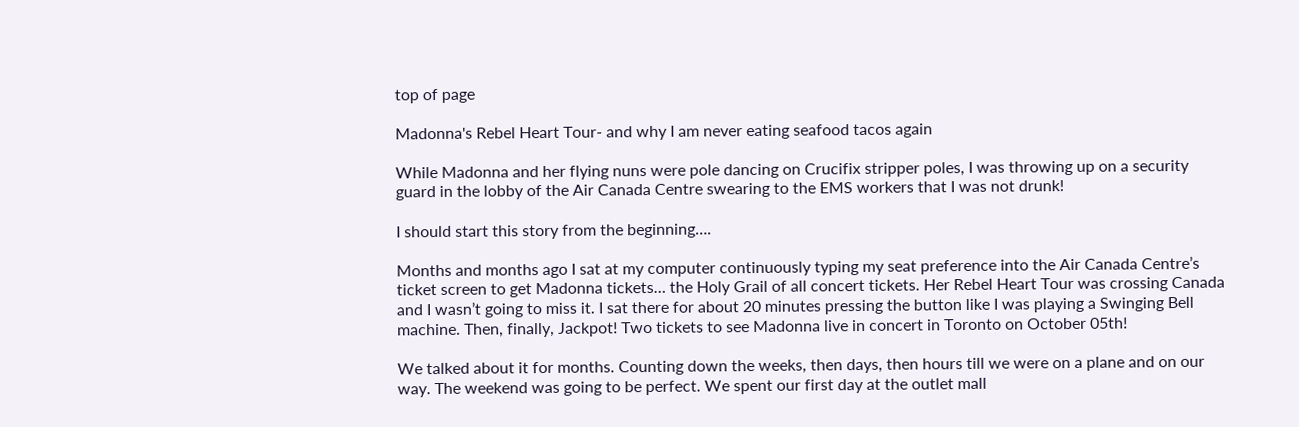top of page

Madonna's Rebel Heart Tour- and why I am never eating seafood tacos again

While Madonna and her flying nuns were pole dancing on Crucifix stripper poles, I was throwing up on a security guard in the lobby of the Air Canada Centre swearing to the EMS workers that I was not drunk!

I should start this story from the beginning….

Months and months ago I sat at my computer continuously typing my seat preference into the Air Canada Centre’s ticket screen to get Madonna tickets… the Holy Grail of all concert tickets. Her Rebel Heart Tour was crossing Canada and I wasn’t going to miss it. I sat there for about 20 minutes pressing the button like I was playing a Swinging Bell machine. Then, finally, Jackpot! Two tickets to see Madonna live in concert in Toronto on October 05th!

We talked about it for months. Counting down the weeks, then days, then hours till we were on a plane and on our way. The weekend was going to be perfect. We spent our first day at the outlet mall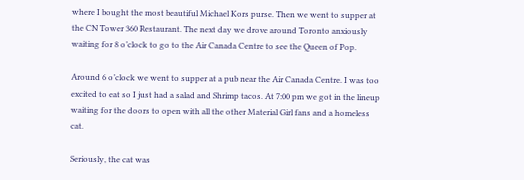where I bought the most beautiful Michael Kors purse. Then we went to supper at the CN Tower 360 Restaurant. The next day we drove around Toronto anxiously waiting for 8 o’clock to go to the Air Canada Centre to see the Queen of Pop.

Around 6 o’clock we went to supper at a pub near the Air Canada Centre. I was too excited to eat so I just had a salad and Shrimp tacos. At 7:00 pm we got in the lineup waiting for the doors to open with all the other Material Girl fans and a homeless cat.

Seriously, the cat was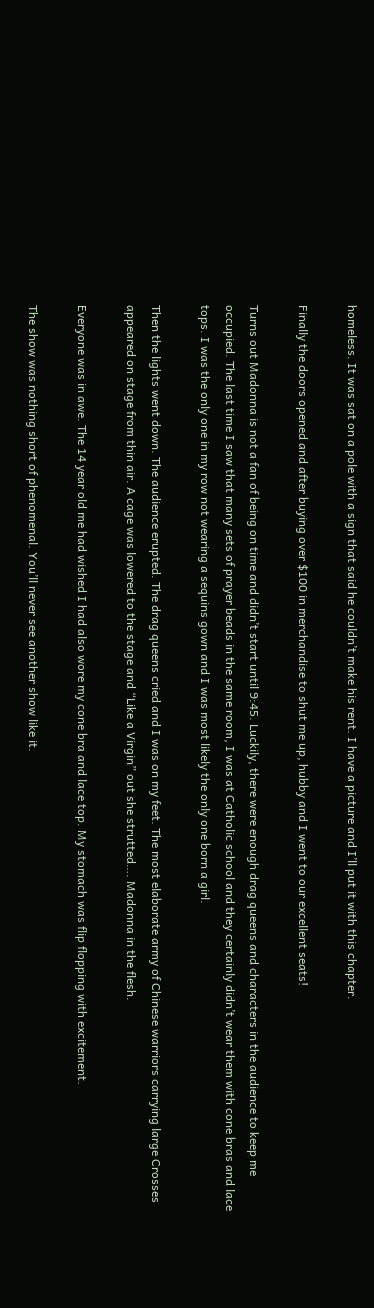homeless. It was sat on a pole with a sign that said he couldn’t make his rent. I have a picture and I’ll put it with this chapter.

Finally the doors opened and after buying over $100 in merchandise to shut me up, hubby and I went to our excellent seats!

Turns out Madonna is not a fan of being on time and didn’t start until 9:45. Luckily, there were enough drag queens and characters in the audience to keep me occupied. The last time I saw that many sets of prayer beads in the same room, I was at Catholic school and they certainly didn’t wear them with cone bras and lace tops. I was the only one in my row not wearing a sequins gown and I was most likely the only one born a girl.

Then the lights went down. The audience erupted. The drag queens cried and I was on my feet. The most elaborate army of Chinese warriors carrying large Crosses appeared on stage from thin air. A cage was lowered to the stage and “Like a Virgin” out she strutted…. Madonna in the flesh.

Everyone was in awe. The 14 year old me had wished I had also wore my cone bra and lace top. My stomach was flip flopping with excitement.

The show was nothing short of phenomenal. You’ll never see another show like it.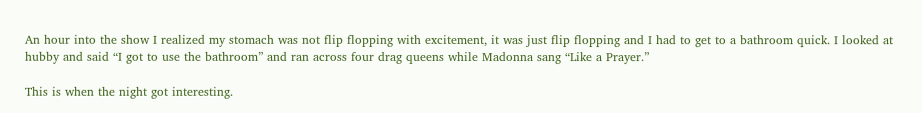An hour into the show I realized my stomach was not flip flopping with excitement, it was just flip flopping and I had to get to a bathroom quick. I looked at hubby and said “I got to use the bathroom” and ran across four drag queens while Madonna sang “Like a Prayer.”

This is when the night got interesting.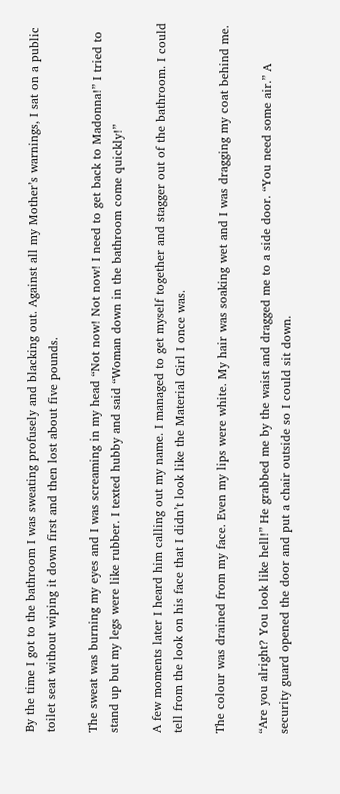By the time I got to the bathroom I was sweating profusely and blacking out. Against all my Mother’s warnings, I sat on a public toilet seat without wiping it down first and then lost about five pounds.

The sweat was burning my eyes and I was screaming in my head “Not now! Not now! I need to get back to Madonna!” I tried to stand up but my legs were like rubber. I texted hubby and said “Woman down in the bathroom come quickly!”

A few moments later I heard him calling out my name. I managed to get myself together and stagger out of the bathroom. I could tell from the look on his face that I didn’t look like the Material Girl I once was.

The colour was drained from my face. Even my lips were white. My hair was soaking wet and I was dragging my coat behind me.

“Are you alright? You look like hell!” He grabbed me by the waist and dragged me to a side door. “You need some air.” A security guard opened the door and put a chair outside so I could sit down.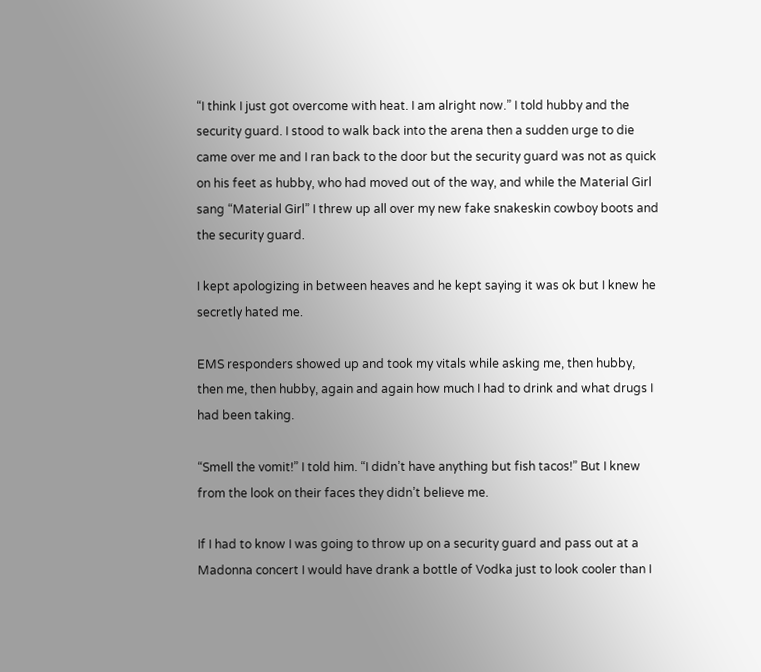“I think I just got overcome with heat. I am alright now.” I told hubby and the security guard. I stood to walk back into the arena then a sudden urge to die came over me and I ran back to the door but the security guard was not as quick on his feet as hubby, who had moved out of the way, and while the Material Girl sang “Material Girl” I threw up all over my new fake snakeskin cowboy boots and the security guard.

I kept apologizing in between heaves and he kept saying it was ok but I knew he secretly hated me.

EMS responders showed up and took my vitals while asking me, then hubby, then me, then hubby, again and again how much I had to drink and what drugs I had been taking.

“Smell the vomit!” I told him. “I didn’t have anything but fish tacos!” But I knew from the look on their faces they didn’t believe me.

If I had to know I was going to throw up on a security guard and pass out at a Madonna concert I would have drank a bottle of Vodka just to look cooler than I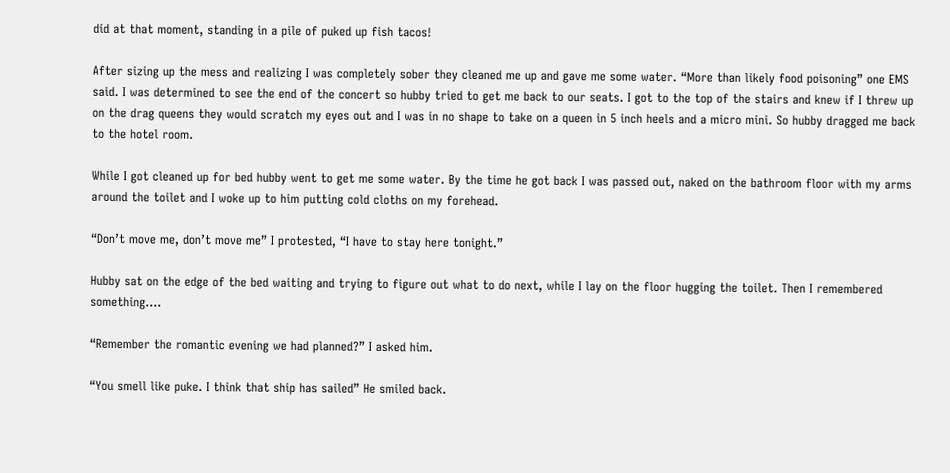did at that moment, standing in a pile of puked up fish tacos!

After sizing up the mess and realizing I was completely sober they cleaned me up and gave me some water. “More than likely food poisoning” one EMS said. I was determined to see the end of the concert so hubby tried to get me back to our seats. I got to the top of the stairs and knew if I threw up on the drag queens they would scratch my eyes out and I was in no shape to take on a queen in 5 inch heels and a micro mini. So hubby dragged me back to the hotel room.

While I got cleaned up for bed hubby went to get me some water. By the time he got back I was passed out, naked on the bathroom floor with my arms around the toilet and I woke up to him putting cold cloths on my forehead.

“Don’t move me, don’t move me” I protested, “I have to stay here tonight.”

Hubby sat on the edge of the bed waiting and trying to figure out what to do next, while I lay on the floor hugging the toilet. Then I remembered something….

“Remember the romantic evening we had planned?” I asked him.

“You smell like puke. I think that ship has sailed” He smiled back.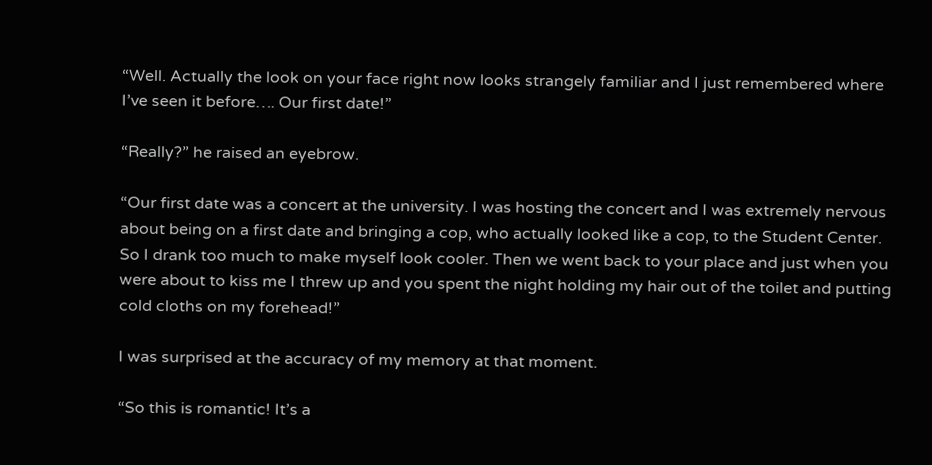“Well. Actually the look on your face right now looks strangely familiar and I just remembered where I’ve seen it before…. Our first date!”

“Really?” he raised an eyebrow.

“Our first date was a concert at the university. I was hosting the concert and I was extremely nervous about being on a first date and bringing a cop, who actually looked like a cop, to the Student Center. So I drank too much to make myself look cooler. Then we went back to your place and just when you were about to kiss me I threw up and you spent the night holding my hair out of the toilet and putting cold cloths on my forehead!”

I was surprised at the accuracy of my memory at that moment.

“So this is romantic! It’s a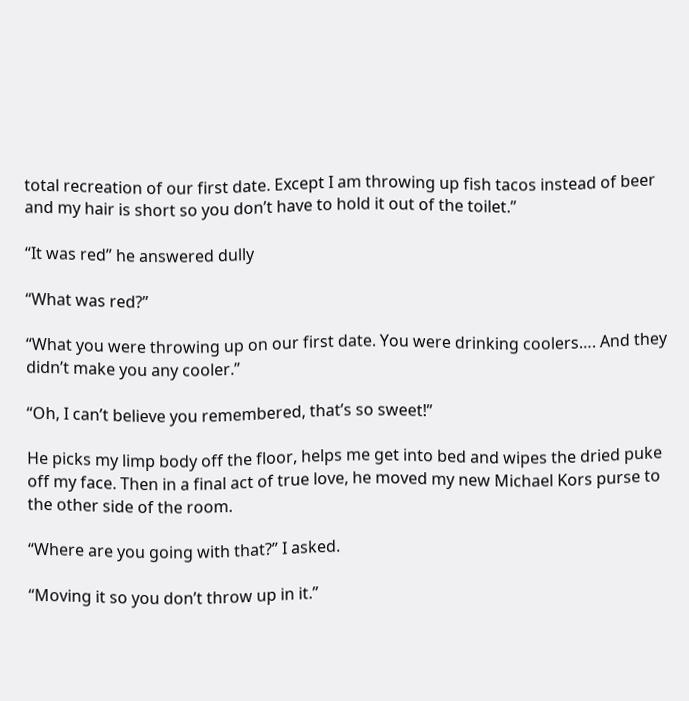total recreation of our first date. Except I am throwing up fish tacos instead of beer and my hair is short so you don’t have to hold it out of the toilet.”

“It was red” he answered dully

“What was red?”

“What you were throwing up on our first date. You were drinking coolers…. And they didn’t make you any cooler.”

“Oh, I can’t believe you remembered, that’s so sweet!”

He picks my limp body off the floor, helps me get into bed and wipes the dried puke off my face. Then in a final act of true love, he moved my new Michael Kors purse to the other side of the room.

“Where are you going with that?” I asked.

“Moving it so you don’t throw up in it.”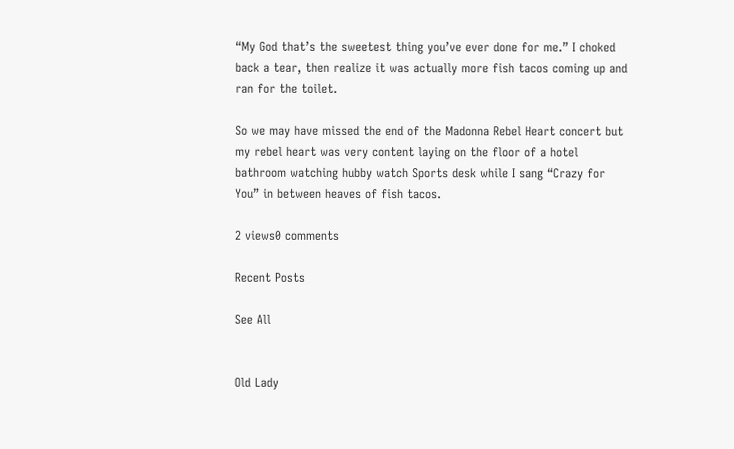“My God that’s the sweetest thing you’ve ever done for me.” I choked back a tear, then realize it was actually more fish tacos coming up and ran for the toilet.

So we may have missed the end of the Madonna Rebel Heart concert but my rebel heart was very content laying on the floor of a hotel bathroom watching hubby watch Sports desk while I sang “Crazy for You” in between heaves of fish tacos.

2 views0 comments

Recent Posts

See All


Old Lady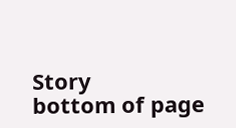Story
bottom of page